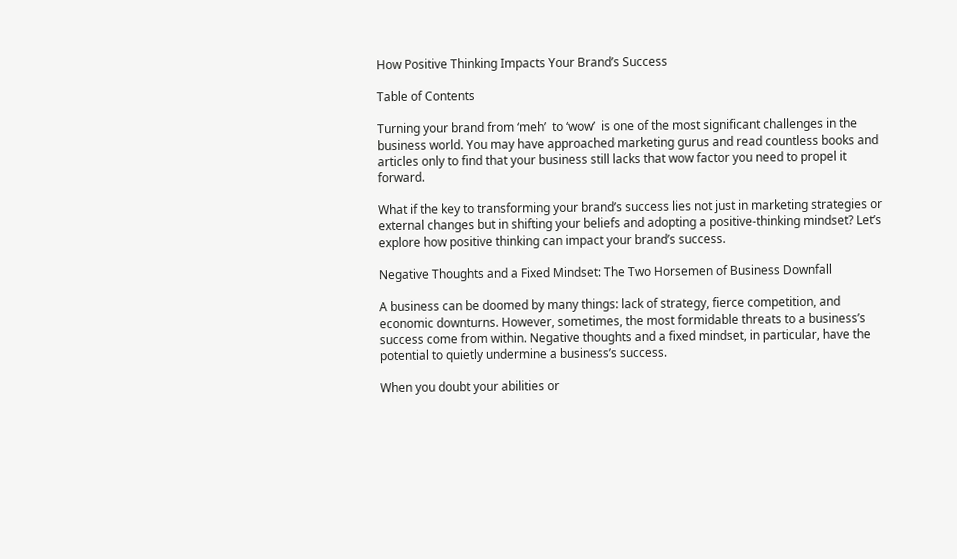How Positive Thinking Impacts Your Brand’s Success

Table of Contents

Turning your brand from ‘meh’  to ‘wow’  is one of the most significant challenges in the business world. You may have approached marketing gurus and read countless books and articles only to find that your business still lacks that wow factor you need to propel it forward.

What if the key to transforming your brand’s success lies not just in marketing strategies or external changes but in shifting your beliefs and adopting a positive-thinking mindset? Let’s explore how positive thinking can impact your brand’s success.

Negative Thoughts and a Fixed Mindset: The Two Horsemen of Business Downfall

A business can be doomed by many things: lack of strategy, fierce competition, and economic downturns. However, sometimes, the most formidable threats to a business’s success come from within. Negative thoughts and a fixed mindset, in particular, have the potential to quietly undermine a business’s success.

When you doubt your abilities or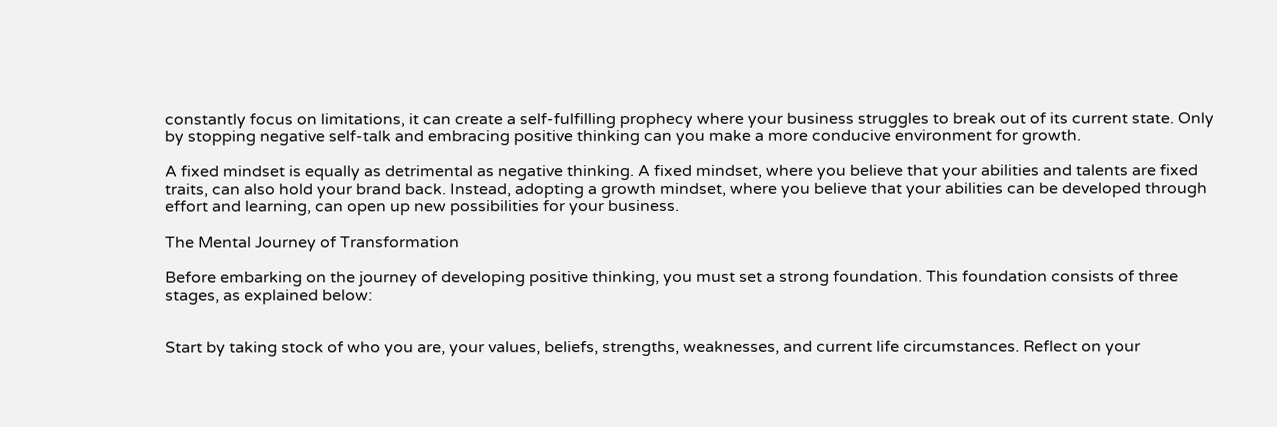constantly focus on limitations, it can create a self-fulfilling prophecy where your business struggles to break out of its current state. Only by stopping negative self-talk and embracing positive thinking can you make a more conducive environment for growth.

A fixed mindset is equally as detrimental as negative thinking. A fixed mindset, where you believe that your abilities and talents are fixed traits, can also hold your brand back. Instead, adopting a growth mindset, where you believe that your abilities can be developed through effort and learning, can open up new possibilities for your business.

The Mental Journey of Transformation

Before embarking on the journey of developing positive thinking, you must set a strong foundation. This foundation consists of three stages, as explained below:


Start by taking stock of who you are, your values, beliefs, strengths, weaknesses, and current life circumstances. Reflect on your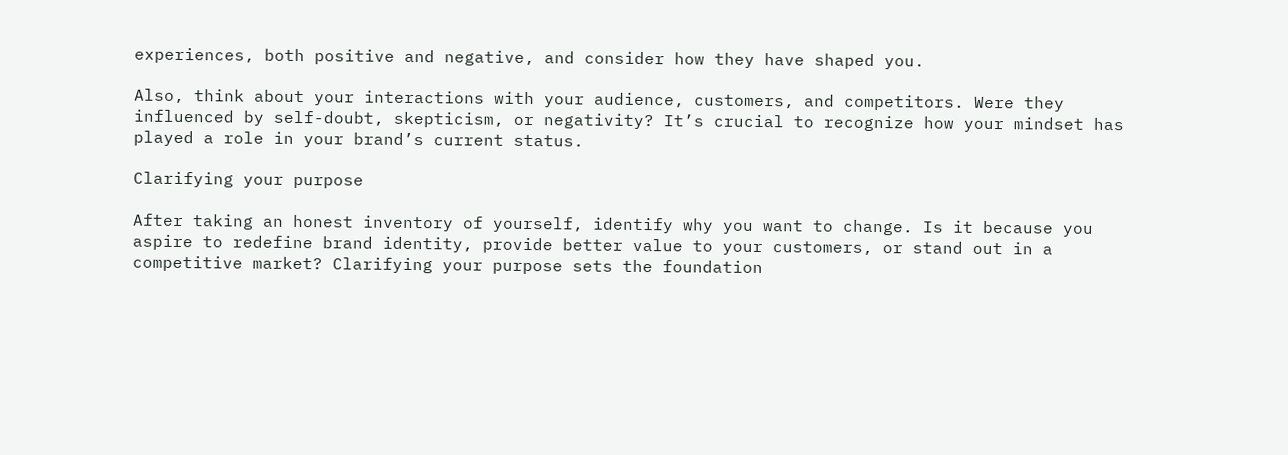experiences, both positive and negative, and consider how they have shaped you.

Also, think about your interactions with your audience, customers, and competitors. Were they influenced by self-doubt, skepticism, or negativity? It’s crucial to recognize how your mindset has played a role in your brand’s current status.

Clarifying your purpose

After taking an honest inventory of yourself, identify why you want to change. Is it because you aspire to redefine brand identity, provide better value to your customers, or stand out in a competitive market? Clarifying your purpose sets the foundation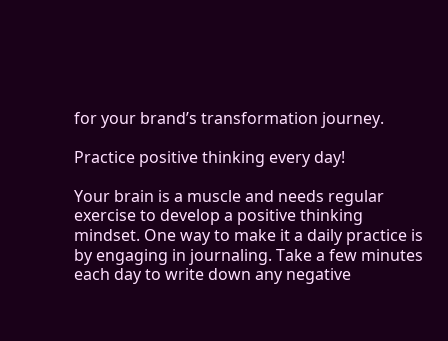for your brand’s transformation journey.

Practice positive thinking every day!

Your brain is a muscle and needs regular exercise to develop a positive thinking mindset. One way to make it a daily practice is by engaging in journaling. Take a few minutes each day to write down any negative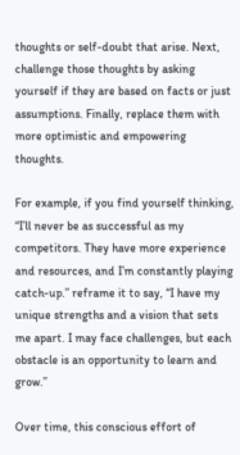thoughts or self-doubt that arise. Next, challenge those thoughts by asking yourself if they are based on facts or just assumptions. Finally, replace them with more optimistic and empowering thoughts.

For example, if you find yourself thinking, “I’ll never be as successful as my competitors. They have more experience and resources, and I’m constantly playing catch-up.” reframe it to say, “I have my unique strengths and a vision that sets me apart. I may face challenges, but each obstacle is an opportunity to learn and grow.”

Over time, this conscious effort of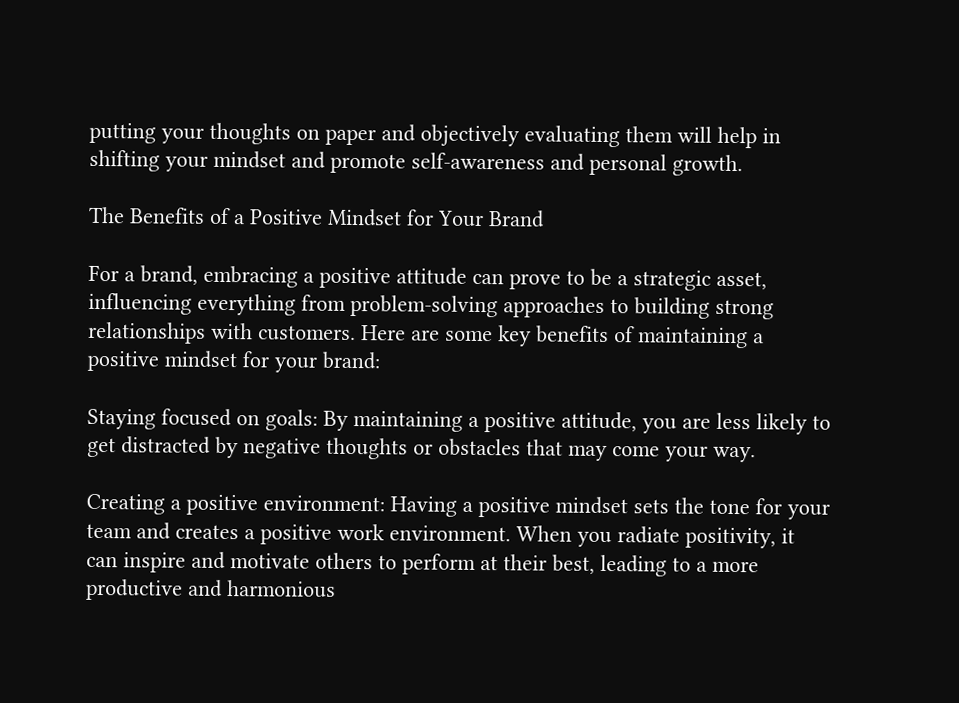putting your thoughts on paper and objectively evaluating them will help in shifting your mindset and promote self-awareness and personal growth.

The Benefits of a Positive Mindset for Your Brand

For a brand, embracing a positive attitude can prove to be a strategic asset, influencing everything from problem-solving approaches to building strong relationships with customers. Here are some key benefits of maintaining a positive mindset for your brand:

Staying focused on goals: By maintaining a positive attitude, you are less likely to get distracted by negative thoughts or obstacles that may come your way.

Creating a positive environment: Having a positive mindset sets the tone for your team and creates a positive work environment. When you radiate positivity, it can inspire and motivate others to perform at their best, leading to a more productive and harmonious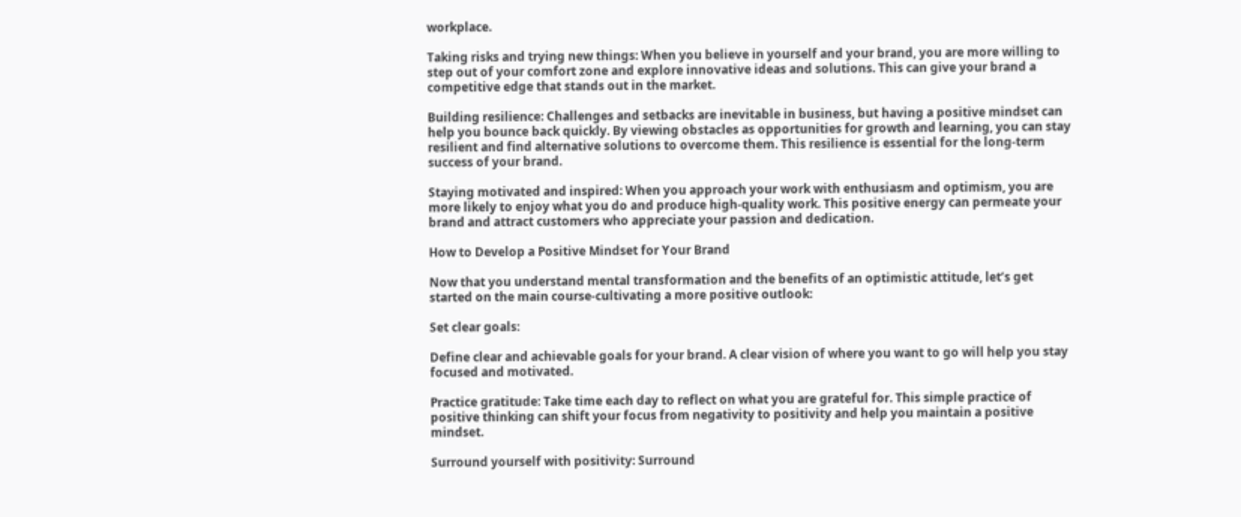workplace.

Taking risks and trying new things: When you believe in yourself and your brand, you are more willing to step out of your comfort zone and explore innovative ideas and solutions. This can give your brand a competitive edge that stands out in the market.

Building resilience: Challenges and setbacks are inevitable in business, but having a positive mindset can help you bounce back quickly. By viewing obstacles as opportunities for growth and learning, you can stay resilient and find alternative solutions to overcome them. This resilience is essential for the long-term success of your brand.

Staying motivated and inspired: When you approach your work with enthusiasm and optimism, you are more likely to enjoy what you do and produce high-quality work. This positive energy can permeate your brand and attract customers who appreciate your passion and dedication.

How to Develop a Positive Mindset for Your Brand

Now that you understand mental transformation and the benefits of an optimistic attitude, let’s get started on the main course-cultivating a more positive outlook:

Set clear goals:

Define clear and achievable goals for your brand. A clear vision of where you want to go will help you stay focused and motivated.

Practice gratitude: Take time each day to reflect on what you are grateful for. This simple practice of positive thinking can shift your focus from negativity to positivity and help you maintain a positive mindset.

Surround yourself with positivity: Surround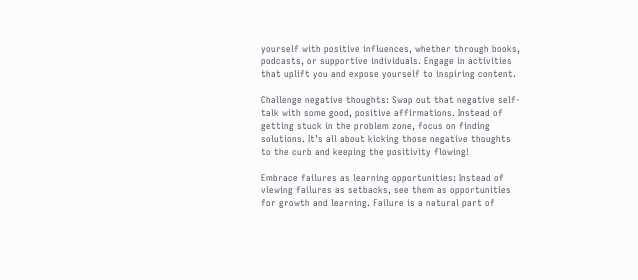yourself with positive influences, whether through books, podcasts, or supportive individuals. Engage in activities that uplift you and expose yourself to inspiring content.

Challenge negative thoughts: Swap out that negative self-talk with some good, positive affirmations. Instead of getting stuck in the problem zone, focus on finding solutions. It’s all about kicking those negative thoughts to the curb and keeping the positivity flowing!

Embrace failures as learning opportunities: Instead of viewing failures as setbacks, see them as opportunities for growth and learning. Failure is a natural part of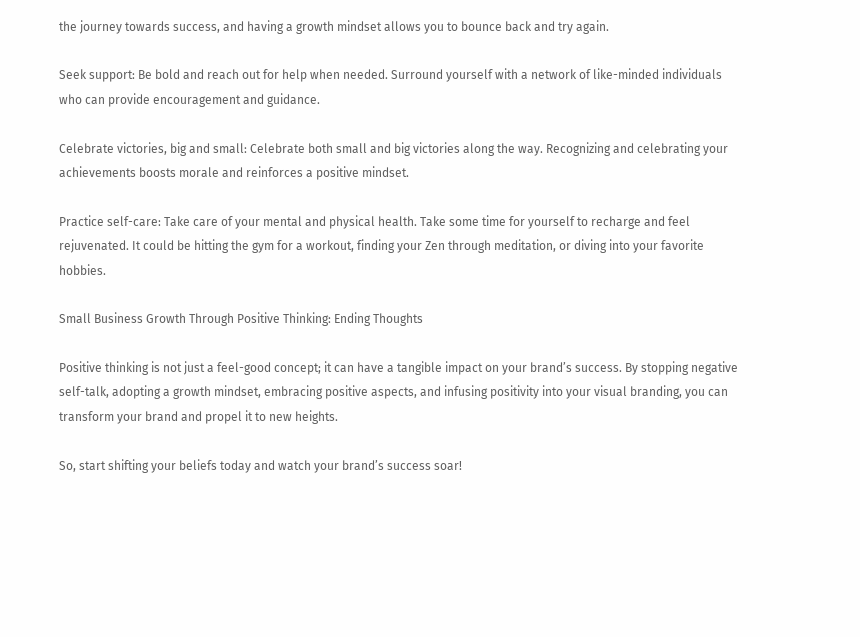the journey towards success, and having a growth mindset allows you to bounce back and try again.

Seek support: Be bold and reach out for help when needed. Surround yourself with a network of like-minded individuals who can provide encouragement and guidance.

Celebrate victories, big and small: Celebrate both small and big victories along the way. Recognizing and celebrating your achievements boosts morale and reinforces a positive mindset.

Practice self-care: Take care of your mental and physical health. Take some time for yourself to recharge and feel rejuvenated. It could be hitting the gym for a workout, finding your Zen through meditation, or diving into your favorite hobbies.

Small Business Growth Through Positive Thinking: Ending Thoughts

Positive thinking is not just a feel-good concept; it can have a tangible impact on your brand’s success. By stopping negative self-talk, adopting a growth mindset, embracing positive aspects, and infusing positivity into your visual branding, you can transform your brand and propel it to new heights.

So, start shifting your beliefs today and watch your brand’s success soar!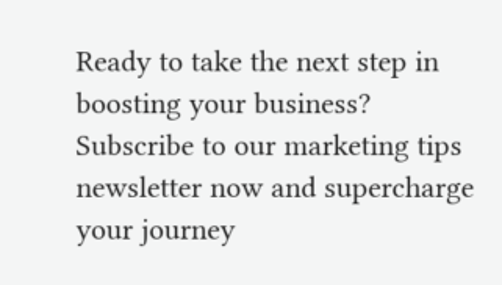Ready to take the next step in boosting your business? Subscribe to our marketing tips newsletter now and supercharge your journey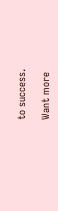to success.

Want more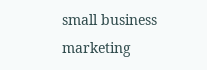small business marketing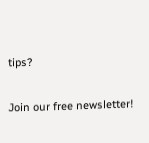tips?

Join our free newsletter!